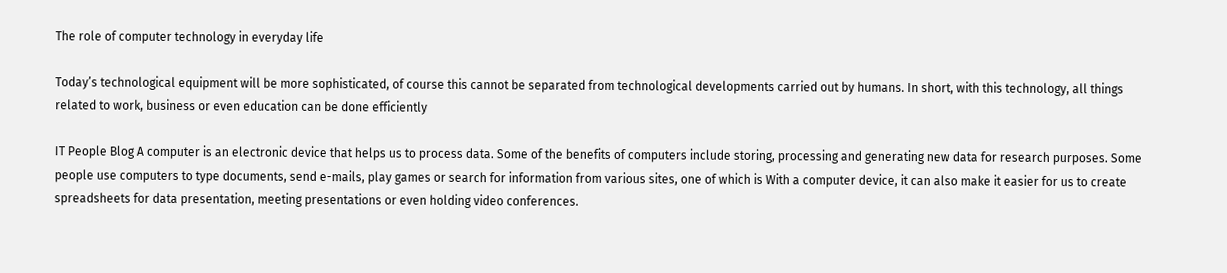The role of computer technology in everyday life

Today’s technological equipment will be more sophisticated, of course this cannot be separated from technological developments carried out by humans. In short, with this technology, all things related to work, business or even education can be done efficiently

IT People Blog A computer is an electronic device that helps us to process data. Some of the benefits of computers include storing, processing and generating new data for research purposes. Some people use computers to type documents, send e-mails, play games or search for information from various sites, one of which is With a computer device, it can also make it easier for us to create spreadsheets for data presentation, meeting presentations or even holding video conferences.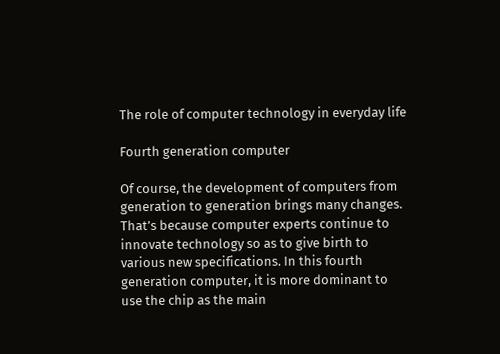The role of computer technology in everyday life

Fourth generation computer

Of course, the development of computers from generation to generation brings many changes. That’s because computer experts continue to innovate technology so as to give birth to various new specifications. In this fourth generation computer, it is more dominant to use the chip as the main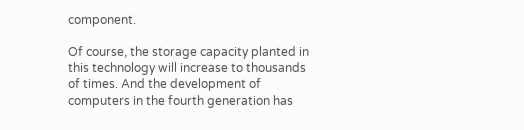component.

Of course, the storage capacity planted in this technology will increase to thousands of times. And the development of computers in the fourth generation has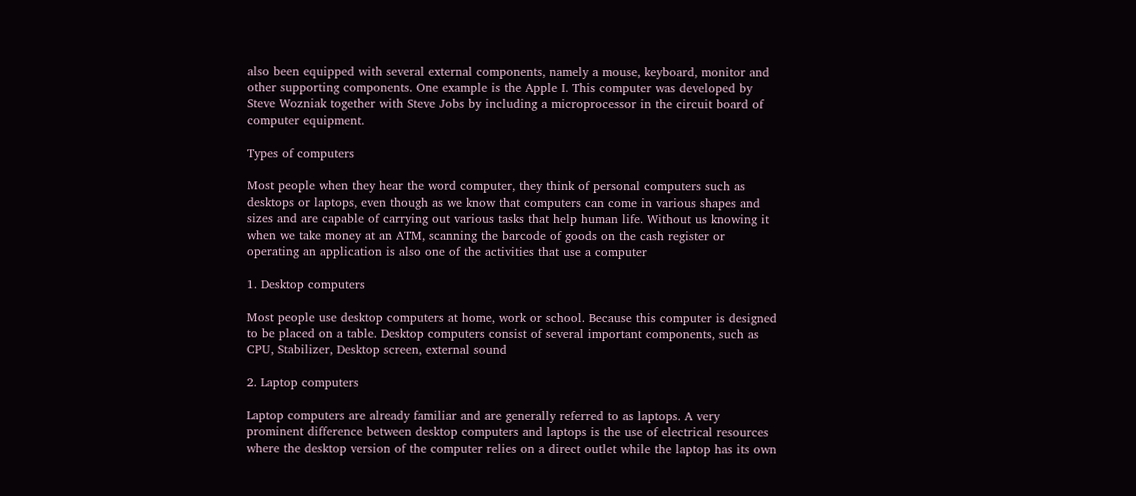also been equipped with several external components, namely a mouse, keyboard, monitor and other supporting components. One example is the Apple I. This computer was developed by Steve Wozniak together with Steve Jobs by including a microprocessor in the circuit board of computer equipment.

Types of computers

Most people when they hear the word computer, they think of personal computers such as desktops or laptops, even though as we know that computers can come in various shapes and sizes and are capable of carrying out various tasks that help human life. Without us knowing it when we take money at an ATM, scanning the barcode of goods on the cash register or operating an application is also one of the activities that use a computer

1. Desktop computers

Most people use desktop computers at home, work or school. Because this computer is designed to be placed on a table. Desktop computers consist of several important components, such as CPU, Stabilizer, Desktop screen, external sound

2. Laptop computers

Laptop computers are already familiar and are generally referred to as laptops. A very prominent difference between desktop computers and laptops is the use of electrical resources where the desktop version of the computer relies on a direct outlet while the laptop has its own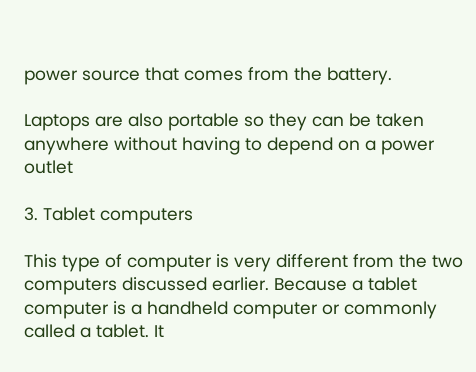power source that comes from the battery.

Laptops are also portable so they can be taken anywhere without having to depend on a power outlet

3. Tablet computers

This type of computer is very different from the two computers discussed earlier. Because a tablet computer is a handheld computer or commonly called a tablet. It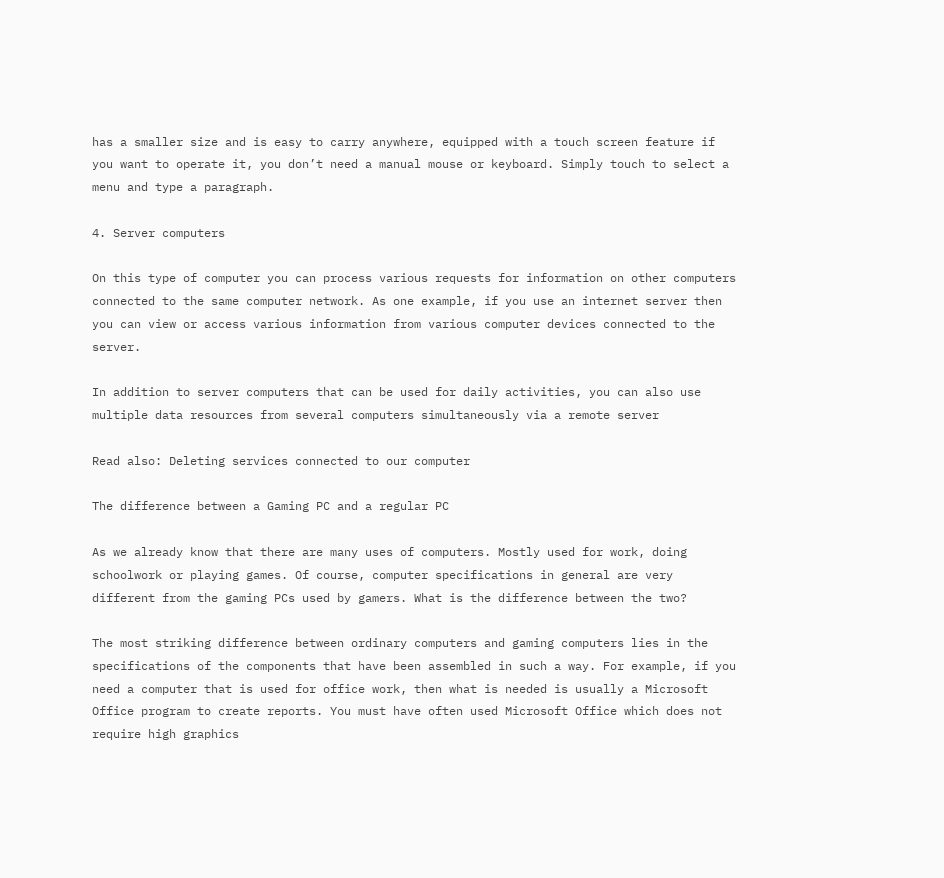has a smaller size and is easy to carry anywhere, equipped with a touch screen feature if you want to operate it, you don’t need a manual mouse or keyboard. Simply touch to select a menu and type a paragraph.

4. Server computers

On this type of computer you can process various requests for information on other computers connected to the same computer network. As one example, if you use an internet server then you can view or access various information from various computer devices connected to the server.

In addition to server computers that can be used for daily activities, you can also use multiple data resources from several computers simultaneously via a remote server

Read also: Deleting services connected to our computer

The difference between a Gaming PC and a regular PC

As we already know that there are many uses of computers. Mostly used for work, doing schoolwork or playing games. Of course, computer specifications in general are very different from the gaming PCs used by gamers. What is the difference between the two?

The most striking difference between ordinary computers and gaming computers lies in the specifications of the components that have been assembled in such a way. For example, if you need a computer that is used for office work, then what is needed is usually a Microsoft Office program to create reports. You must have often used Microsoft Office which does not require high graphics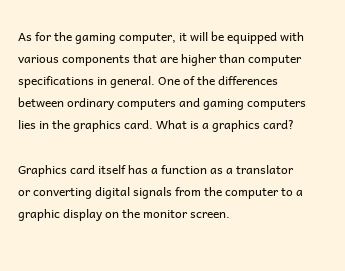As for the gaming computer, it will be equipped with various components that are higher than computer specifications in general. One of the differences between ordinary computers and gaming computers lies in the graphics card. What is a graphics card?

Graphics card itself has a function as a translator or converting digital signals from the computer to a graphic display on the monitor screen.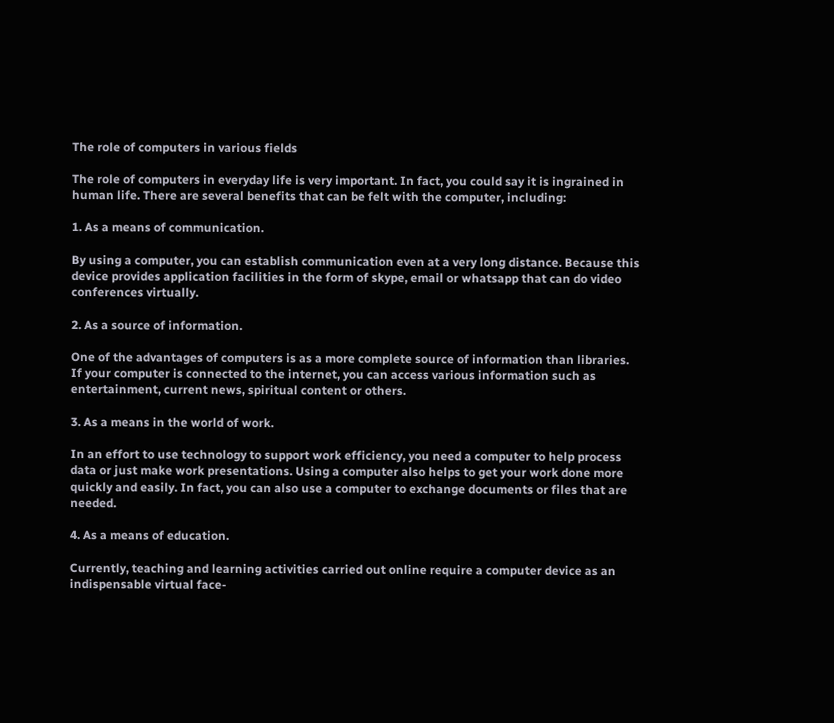The role of computers in various fields

The role of computers in everyday life is very important. In fact, you could say it is ingrained in human life. There are several benefits that can be felt with the computer, including:

1. As a means of communication.

By using a computer, you can establish communication even at a very long distance. Because this device provides application facilities in the form of skype, email or whatsapp that can do video conferences virtually.

2. As a source of information.

One of the advantages of computers is as a more complete source of information than libraries. If your computer is connected to the internet, you can access various information such as entertainment, current news, spiritual content or others.

3. As a means in the world of work.

In an effort to use technology to support work efficiency, you need a computer to help process data or just make work presentations. Using a computer also helps to get your work done more quickly and easily. In fact, you can also use a computer to exchange documents or files that are needed.

4. As a means of education.

Currently, teaching and learning activities carried out online require a computer device as an indispensable virtual face-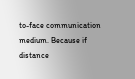to-face communication medium. Because if distance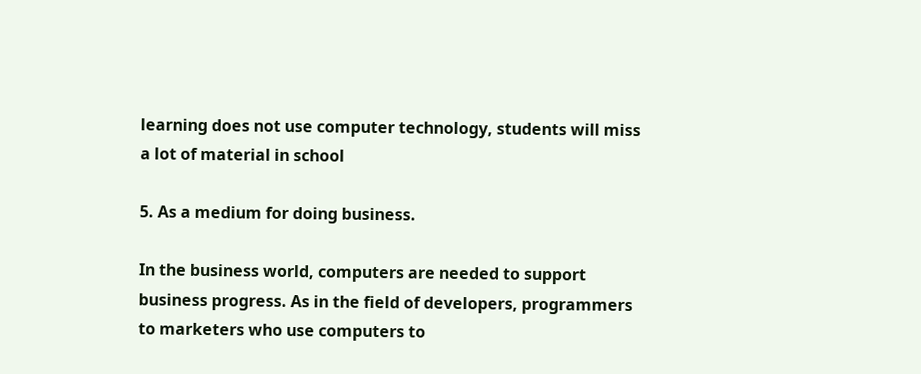learning does not use computer technology, students will miss a lot of material in school

5. As a medium for doing business.

In the business world, computers are needed to support business progress. As in the field of developers, programmers to marketers who use computers to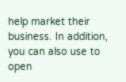help market their business. In addition, you can also use to open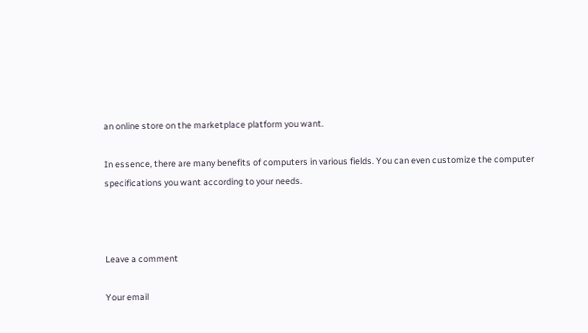an online store on the marketplace platform you want.

In essence, there are many benefits of computers in various fields. You can even customize the computer specifications you want according to your needs.



Leave a comment

Your email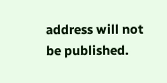address will not be published.